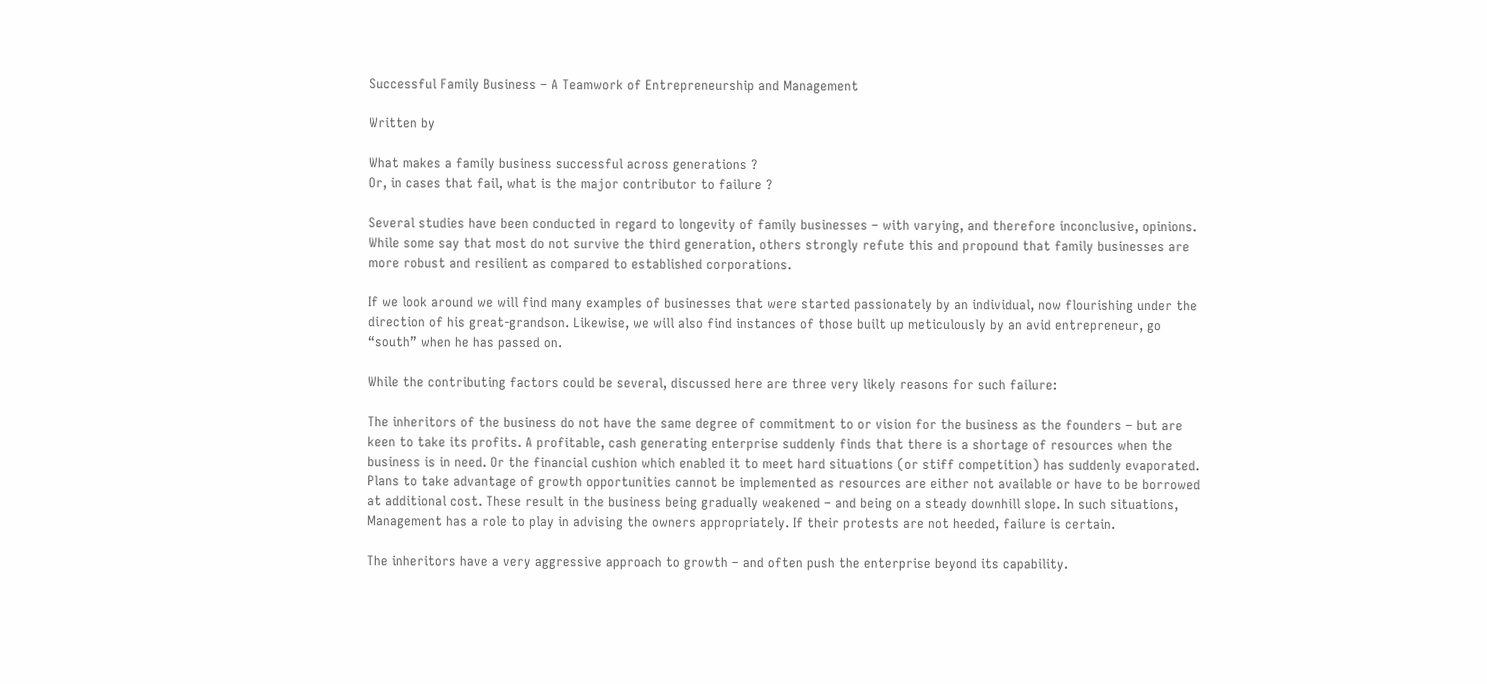Successful Family Business – A Teamwork of Entrepreneurship and Management

Written by

What makes a family business successful across generations ?
Or, in cases that fail, what is the major contributor to failure ?

Several studies have been conducted in regard to longevity of family businesses – with varying, and therefore inconclusive, opinions. While some say that most do not survive the third generation, others strongly refute this and propound that family businesses are more robust and resilient as compared to established corporations.

If we look around we will find many examples of businesses that were started passionately by an individual, now flourishing under the direction of his great-grandson. Likewise, we will also find instances of those built up meticulously by an avid entrepreneur, go “south” when he has passed on.

While the contributing factors could be several, discussed here are three very likely reasons for such failure:

The inheritors of the business do not have the same degree of commitment to or vision for the business as the founders – but are keen to take its profits. A profitable, cash generating enterprise suddenly finds that there is a shortage of resources when the business is in need. Or the financial cushion which enabled it to meet hard situations (or stiff competition) has suddenly evaporated. Plans to take advantage of growth opportunities cannot be implemented as resources are either not available or have to be borrowed at additional cost. These result in the business being gradually weakened – and being on a steady downhill slope. In such situations, Management has a role to play in advising the owners appropriately. If their protests are not heeded, failure is certain.

The inheritors have a very aggressive approach to growth – and often push the enterprise beyond its capability.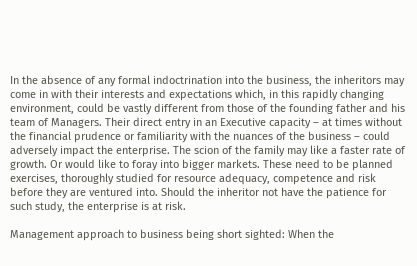In the absence of any formal indoctrination into the business, the inheritors may come in with their interests and expectations which, in this rapidly changing environment, could be vastly different from those of the founding father and his team of Managers. Their direct entry in an Executive capacity – at times without the financial prudence or familiarity with the nuances of the business – could adversely impact the enterprise. The scion of the family may like a faster rate of growth. Or would like to foray into bigger markets. These need to be planned exercises, thoroughly studied for resource adequacy, competence and risk before they are ventured into. Should the inheritor not have the patience for such study, the enterprise is at risk.

Management approach to business being short sighted: When the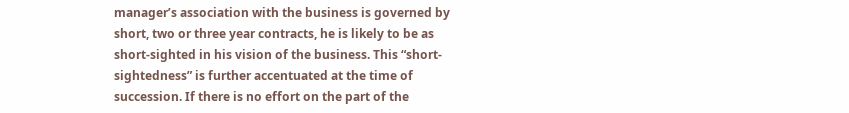manager’s association with the business is governed by short, two or three year contracts, he is likely to be as short-sighted in his vision of the business. This “short-sightedness” is further accentuated at the time of succession. If there is no effort on the part of the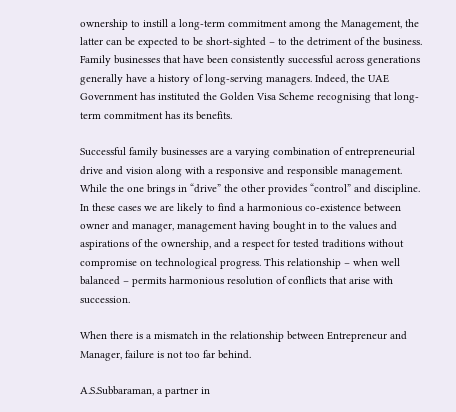ownership to instill a long-term commitment among the Management, the latter can be expected to be short-sighted – to the detriment of the business. Family businesses that have been consistently successful across generations generally have a history of long-serving managers. Indeed, the UAE Government has instituted the Golden Visa Scheme recognising that long-term commitment has its benefits.

Successful family businesses are a varying combination of entrepreneurial drive and vision along with a responsive and responsible management. While the one brings in “drive” the other provides “control” and discipline. In these cases we are likely to find a harmonious co-existence between owner and manager, management having bought in to the values and aspirations of the ownership, and a respect for tested traditions without compromise on technological progress. This relationship – when well balanced – permits harmonious resolution of conflicts that arise with succession.

When there is a mismatch in the relationship between Entrepreneur and Manager, failure is not too far behind.

A.S.Subbaraman, a partner in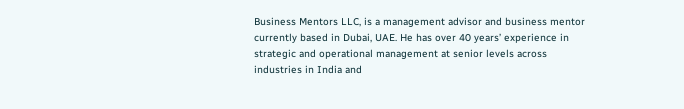Business Mentors LLC, is a management advisor and business mentor currently based in Dubai, UAE. He has over 40 years’ experience in strategic and operational management at senior levels across industries in India and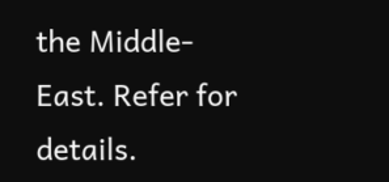the Middle-East. Refer for details.